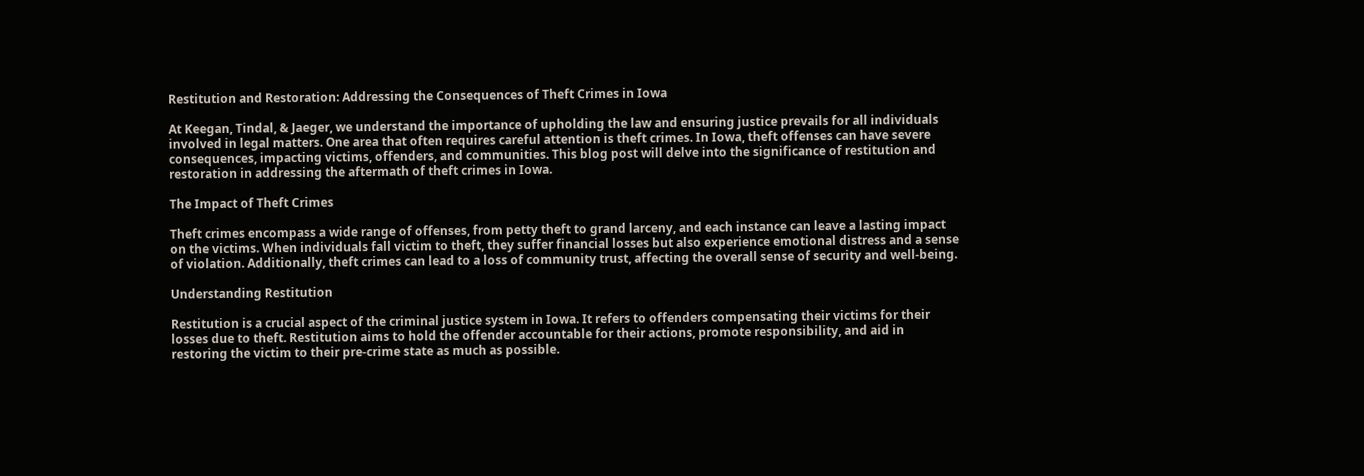Restitution and Restoration: Addressing the Consequences of Theft Crimes in Iowa

At Keegan, Tindal, & Jaeger, we understand the importance of upholding the law and ensuring justice prevails for all individuals involved in legal matters. One area that often requires careful attention is theft crimes. In Iowa, theft offenses can have severe consequences, impacting victims, offenders, and communities. This blog post will delve into the significance of restitution and restoration in addressing the aftermath of theft crimes in Iowa.

The Impact of Theft Crimes

Theft crimes encompass a wide range of offenses, from petty theft to grand larceny, and each instance can leave a lasting impact on the victims. When individuals fall victim to theft, they suffer financial losses but also experience emotional distress and a sense of violation. Additionally, theft crimes can lead to a loss of community trust, affecting the overall sense of security and well-being.

Understanding Restitution

Restitution is a crucial aspect of the criminal justice system in Iowa. It refers to offenders compensating their victims for their losses due to theft. Restitution aims to hold the offender accountable for their actions, promote responsibility, and aid in restoring the victim to their pre-crime state as much as possible.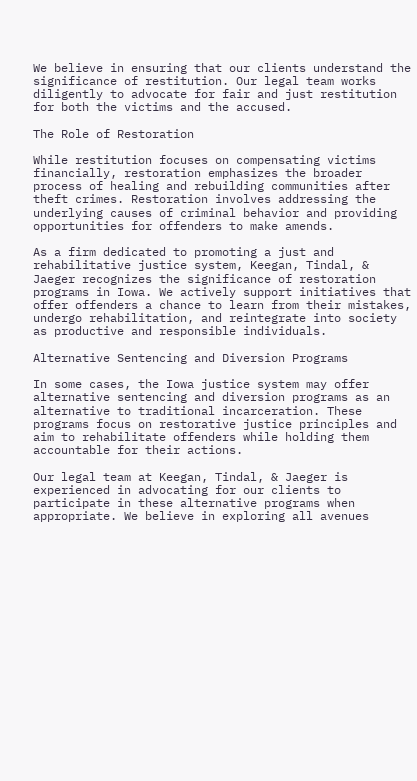We believe in ensuring that our clients understand the significance of restitution. Our legal team works diligently to advocate for fair and just restitution for both the victims and the accused.

The Role of Restoration

While restitution focuses on compensating victims financially, restoration emphasizes the broader process of healing and rebuilding communities after theft crimes. Restoration involves addressing the underlying causes of criminal behavior and providing opportunities for offenders to make amends.

As a firm dedicated to promoting a just and rehabilitative justice system, Keegan, Tindal, & Jaeger recognizes the significance of restoration programs in Iowa. We actively support initiatives that offer offenders a chance to learn from their mistakes, undergo rehabilitation, and reintegrate into society as productive and responsible individuals.

Alternative Sentencing and Diversion Programs

In some cases, the Iowa justice system may offer alternative sentencing and diversion programs as an alternative to traditional incarceration. These programs focus on restorative justice principles and aim to rehabilitate offenders while holding them accountable for their actions.

Our legal team at Keegan, Tindal, & Jaeger is experienced in advocating for our clients to participate in these alternative programs when appropriate. We believe in exploring all avenues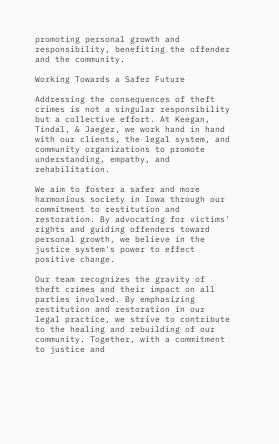promoting personal growth and responsibility, benefiting the offender and the community.

Working Towards a Safer Future

Addressing the consequences of theft crimes is not a singular responsibility but a collective effort. At Keegan, Tindal, & Jaeger, we work hand in hand with our clients, the legal system, and community organizations to promote understanding, empathy, and rehabilitation.

We aim to foster a safer and more harmonious society in Iowa through our commitment to restitution and restoration. By advocating for victims' rights and guiding offenders toward personal growth, we believe in the justice system's power to effect positive change.

Our team recognizes the gravity of theft crimes and their impact on all parties involved. By emphasizing restitution and restoration in our legal practice, we strive to contribute to the healing and rebuilding of our community. Together, with a commitment to justice and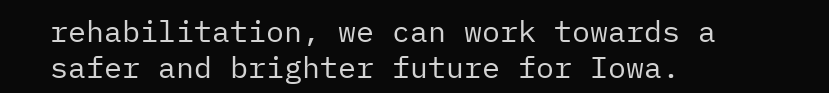rehabilitation, we can work towards a safer and brighter future for Iowa.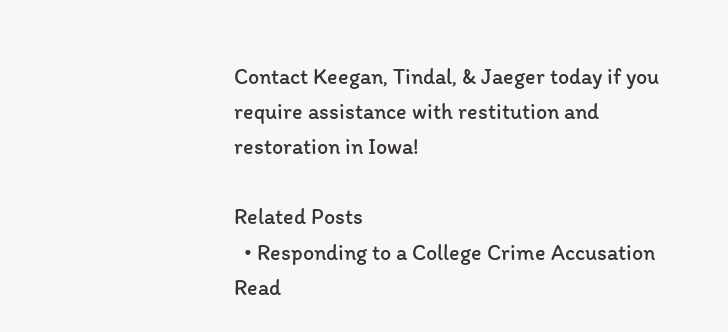Contact Keegan, Tindal, & Jaeger today if you require assistance with restitution and restoration in Iowa!

Related Posts
  • Responding to a College Crime Accusation Read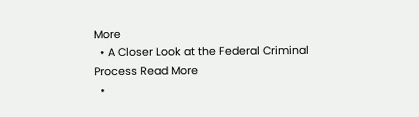More
  • A Closer Look at the Federal Criminal Process Read More
  •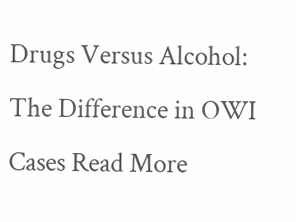Drugs Versus Alcohol: The Difference in OWI Cases Read More